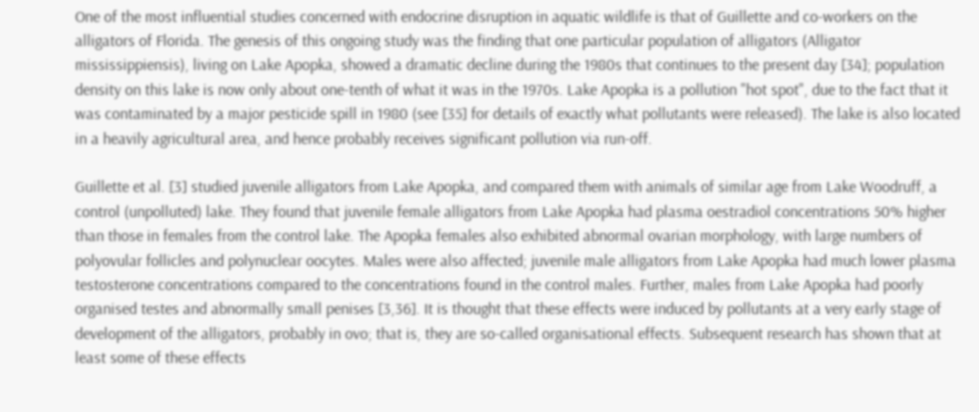One of the most influential studies concerned with endocrine disruption in aquatic wildlife is that of Guillette and co-workers on the alligators of Florida. The genesis of this ongoing study was the finding that one particular population of alligators (Alligator mississippiensis), living on Lake Apopka, showed a dramatic decline during the 1980s that continues to the present day [34]; population density on this lake is now only about one-tenth of what it was in the 1970s. Lake Apopka is a pollution "hot spot", due to the fact that it was contaminated by a major pesticide spill in 1980 (see [35] for details of exactly what pollutants were released). The lake is also located in a heavily agricultural area, and hence probably receives significant pollution via run-off.

Guillette et al. [3] studied juvenile alligators from Lake Apopka, and compared them with animals of similar age from Lake Woodruff, a control (unpolluted) lake. They found that juvenile female alligators from Lake Apopka had plasma oestradiol concentrations 50% higher than those in females from the control lake. The Apopka females also exhibited abnormal ovarian morphology, with large numbers of polyovular follicles and polynuclear oocytes. Males were also affected; juvenile male alligators from Lake Apopka had much lower plasma testosterone concentrations compared to the concentrations found in the control males. Further, males from Lake Apopka had poorly organised testes and abnormally small penises [3,36]. It is thought that these effects were induced by pollutants at a very early stage of development of the alligators, probably in ovo; that is, they are so-called organisational effects. Subsequent research has shown that at least some of these effects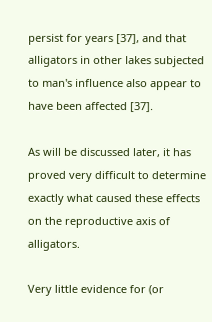persist for years [37], and that alligators in other lakes subjected to man's influence also appear to have been affected [37].

As will be discussed later, it has proved very difficult to determine exactly what caused these effects on the reproductive axis of alligators.

Very little evidence for (or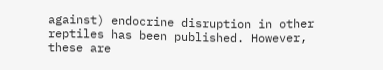against) endocrine disruption in other reptiles has been published. However, these are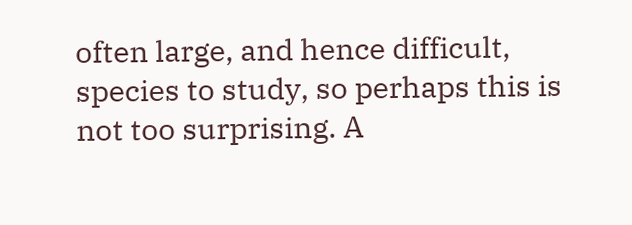often large, and hence difficult, species to study, so perhaps this is not too surprising. A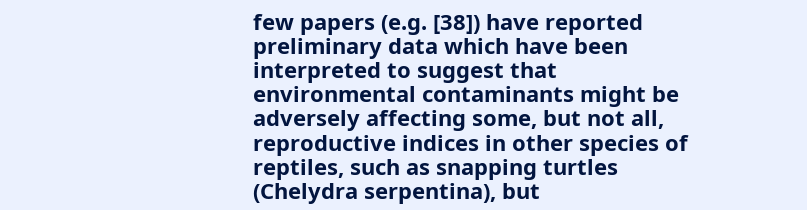few papers (e.g. [38]) have reported preliminary data which have been interpreted to suggest that environmental contaminants might be adversely affecting some, but not all, reproductive indices in other species of reptiles, such as snapping turtles (Chelydra serpentina), but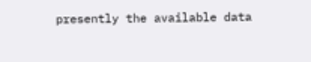presently the available data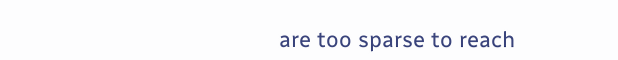are too sparse to reach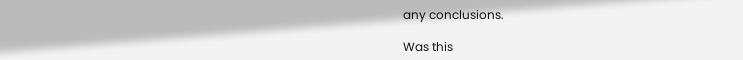any conclusions.

Was this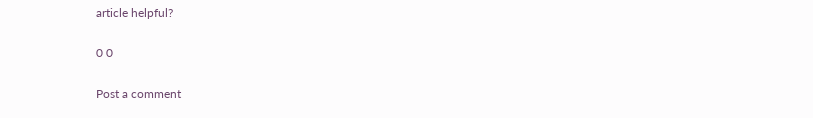article helpful?

0 0

Post a comment